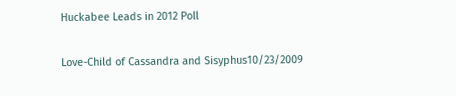Huckabee Leads in 2012 Poll

Love-Child of Cassandra and Sisyphus10/23/2009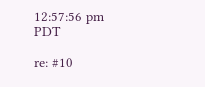12:57:56 pm PDT

re: #10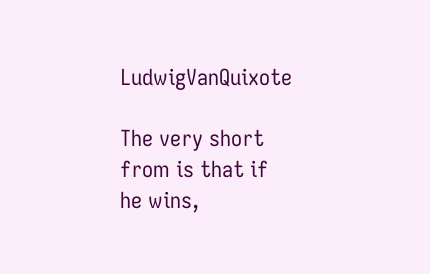LudwigVanQuixote

The very short from is that if he wins,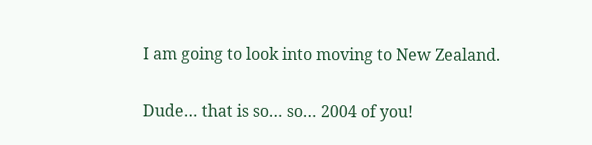I am going to look into moving to New Zealand.

Dude… that is so… so… 2004 of you!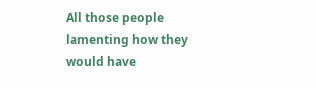All those people lamenting how they would have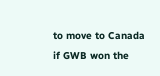to move to Canada if GWB won the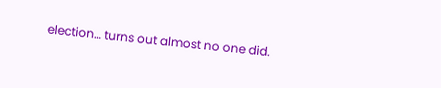election… turns out almost no one did.